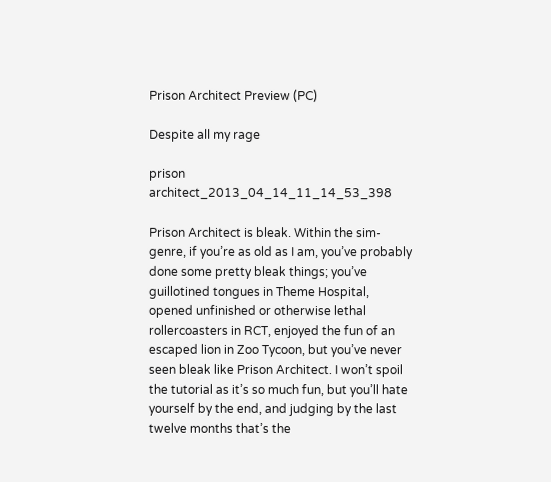Prison Architect Preview (PC)

Despite all my rage

prison architect_2013_04_14_11_14_53_398

Prison Architect is bleak. Within the sim-genre, if you’re as old as I am, you’ve probably done some pretty bleak things; you’ve guillotined tongues in Theme Hospital, opened unfinished or otherwise lethal rollercoasters in RCT, enjoyed the fun of an escaped lion in Zoo Tycoon, but you’ve never seen bleak like Prison Architect. I won’t spoil the tutorial as it’s so much fun, but you’ll hate yourself by the end, and judging by the last twelve months that’s the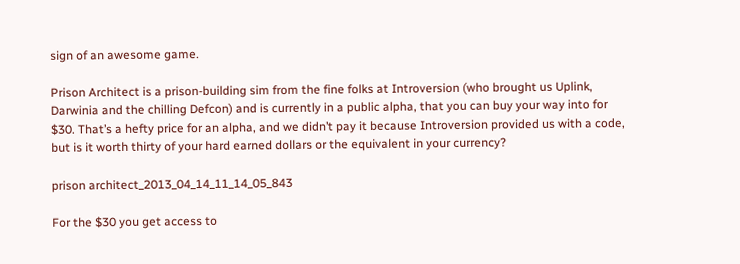sign of an awesome game.

Prison Architect is a prison-building sim from the fine folks at Introversion (who brought us Uplink, Darwinia and the chilling Defcon) and is currently in a public alpha, that you can buy your way into for $30. That’s a hefty price for an alpha, and we didn’t pay it because Introversion provided us with a code, but is it worth thirty of your hard earned dollars or the equivalent in your currency?

prison architect_2013_04_14_11_14_05_843

For the $30 you get access to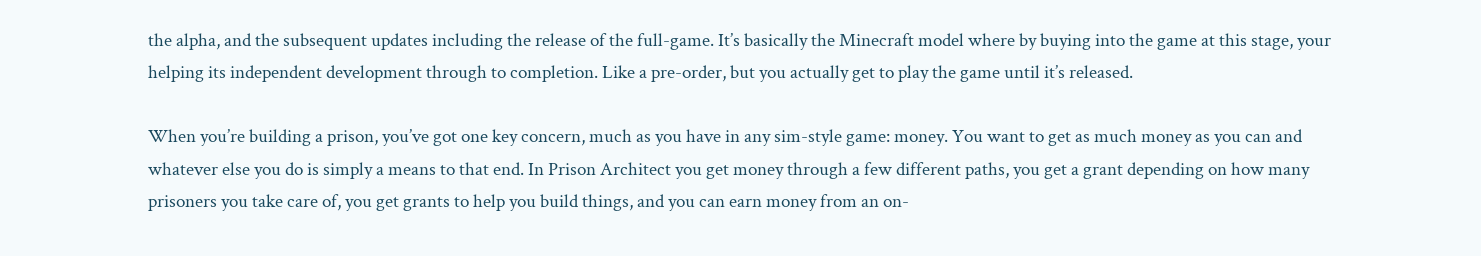the alpha, and the subsequent updates including the release of the full-game. It’s basically the Minecraft model where by buying into the game at this stage, your helping its independent development through to completion. Like a pre-order, but you actually get to play the game until it’s released.

When you’re building a prison, you’ve got one key concern, much as you have in any sim-style game: money. You want to get as much money as you can and whatever else you do is simply a means to that end. In Prison Architect you get money through a few different paths, you get a grant depending on how many prisoners you take care of, you get grants to help you build things, and you can earn money from an on-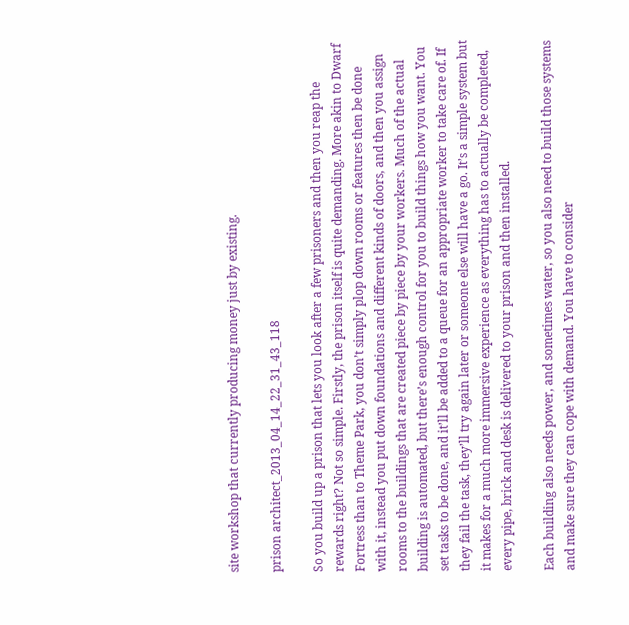site workshop that currently producing money just by existing.

prison architect_2013_04_14_22_31_43_118

So you build up a prison that lets you look after a few prisoners and then you reap the rewards right? Not so simple. Firstly, the prison itself is quite demanding. More akin to Dwarf Fortress than to Theme Park, you don’t simply plop down rooms or features then be done with it, instead you put down foundations and different kinds of doors, and then you assign rooms to the buildings that are created piece by piece by your workers. Much of the actual building is automated, but there’s enough control for you to build things how you want. You set tasks to be done, and it’ll be added to a queue for an appropriate worker to take care of. If they fail the task, they’ll try again later or someone else will have a go. It’s a simple system but it makes for a much more immersive experience as everything has to actually be completed, every pipe, brick and desk is delivered to your prison and then installed.

Each building also needs power, and sometimes water, so you also need to build those systems and make sure they can cope with demand. You have to consider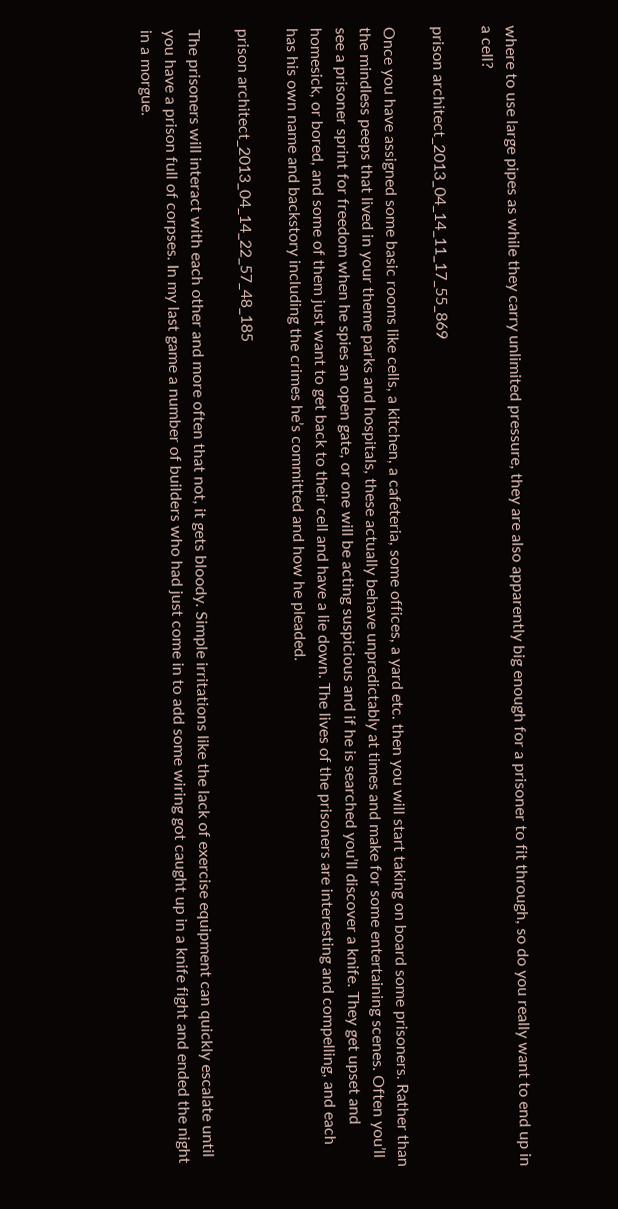where to use large pipes as while they carry unlimited pressure, they are also apparently big enough for a prisoner to fit through, so do you really want to end up in a cell?

prison architect_2013_04_14_11_17_55_869

Once you have assigned some basic rooms like cells, a kitchen, a cafeteria, some offices, a yard etc. then you will start taking on board some prisoners. Rather than the mindless peeps that lived in your theme parks and hospitals, these actually behave unpredictably at times and make for some entertaining scenes. Often you’ll see a prisoner sprint for freedom when he spies an open gate, or one will be acting suspicious and if he is searched you’ll discover a knife. They get upset and homesick, or bored, and some of them just want to get back to their cell and have a lie down. The lives of the prisoners are interesting and compelling, and each has his own name and backstory including the crimes he’s committed and how he pleaded.

prison architect_2013_04_14_22_57_48_185

The prisoners will interact with each other and more often that not, it gets bloody. Simple irritations like the lack of exercise equipment can quickly escalate until you have a prison full of corpses. In my last game a number of builders who had just come in to add some wiring got caught up in a knife fight and ended the night in a morgue.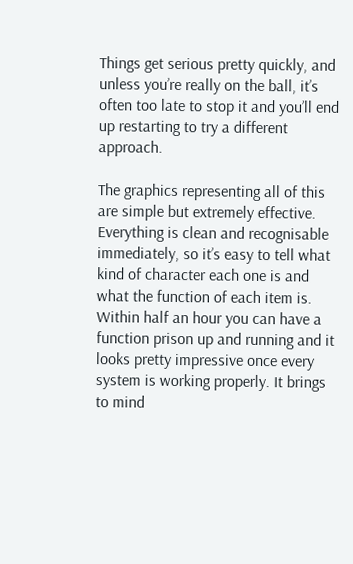Things get serious pretty quickly, and unless you’re really on the ball, it’s often too late to stop it and you’ll end up restarting to try a different approach.

The graphics representing all of this are simple but extremely effective. Everything is clean and recognisable immediately, so it’s easy to tell what kind of character each one is and what the function of each item is. Within half an hour you can have a function prison up and running and it looks pretty impressive once every system is working properly. It brings to mind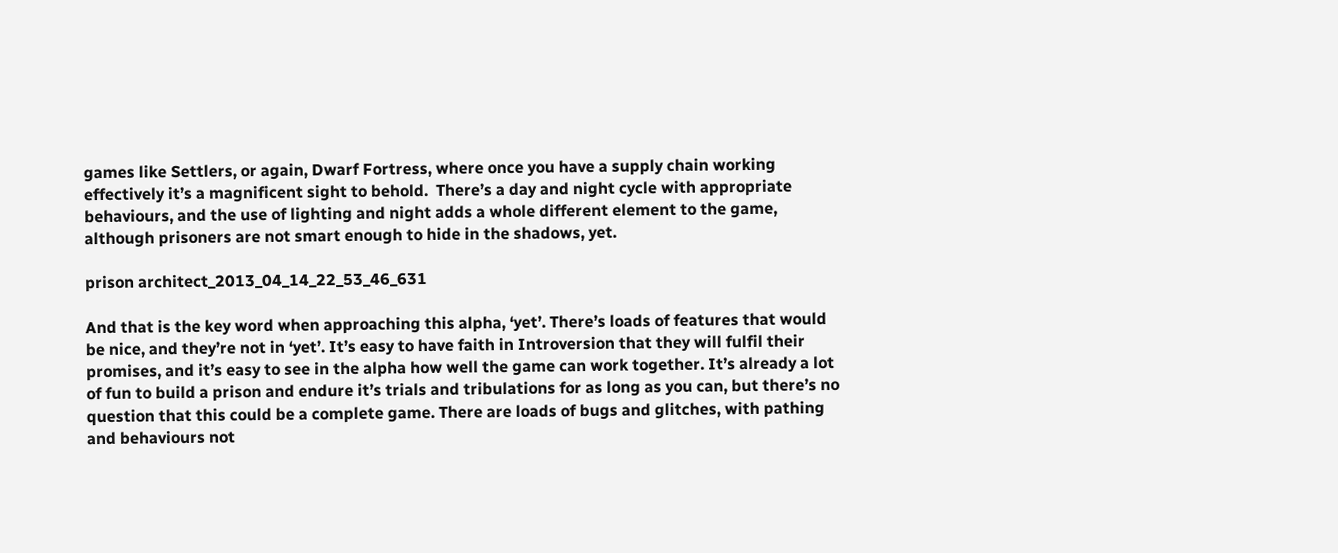games like Settlers, or again, Dwarf Fortress, where once you have a supply chain working effectively it’s a magnificent sight to behold.  There’s a day and night cycle with appropriate behaviours, and the use of lighting and night adds a whole different element to the game, although prisoners are not smart enough to hide in the shadows, yet.

prison architect_2013_04_14_22_53_46_631

And that is the key word when approaching this alpha, ‘yet’. There’s loads of features that would be nice, and they’re not in ‘yet’. It’s easy to have faith in Introversion that they will fulfil their promises, and it’s easy to see in the alpha how well the game can work together. It’s already a lot of fun to build a prison and endure it’s trials and tribulations for as long as you can, but there’s no question that this could be a complete game. There are loads of bugs and glitches, with pathing and behaviours not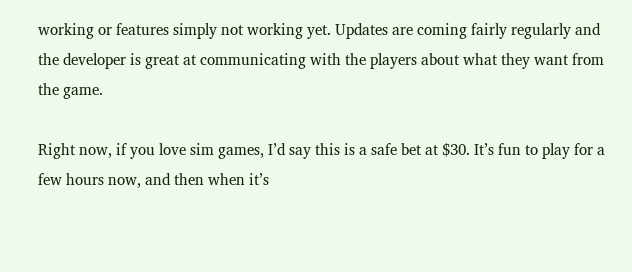working or features simply not working yet. Updates are coming fairly regularly and the developer is great at communicating with the players about what they want from the game.

Right now, if you love sim games, I’d say this is a safe bet at $30. It’s fun to play for a few hours now, and then when it’s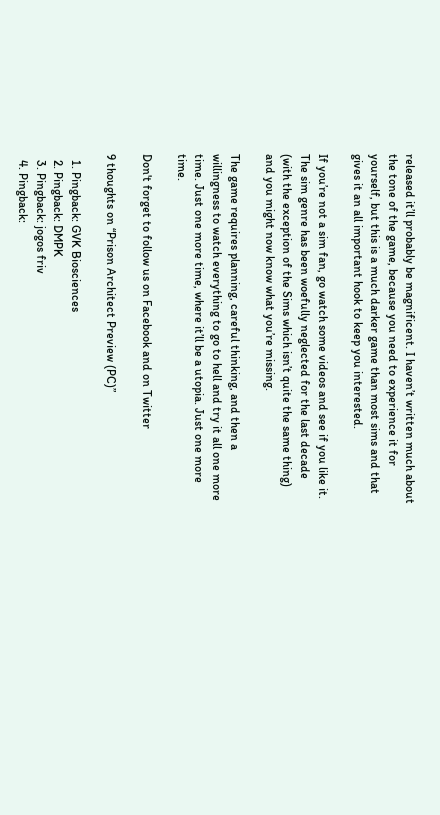released it’ll probably be magnificent. I haven’t written much about the tone of the game, because you need to experience it for yourself, but this is a much darker game than most sims and that gives it an all important hook to keep you interested.

If you’re not a sim fan, go watch some videos and see if you like it. The sim genre has been woefully neglected for the last decade (with the exception of the Sims which isn’t quite the same thing) and you might now know what you’re missing.

The game requires planning, careful thinking, and then a willingness to watch everything to go to hell and try it all one more time. Just one more time, where it’ll be a utopia. Just one more time.

Don't forget to follow us on Facebook and on Twitter

9 thoughts on “Prison Architect Preview (PC)”

  1. Pingback: GVK Biosciences
  2. Pingback: DMPK
  3. Pingback: jogos friv
  4. Pingback: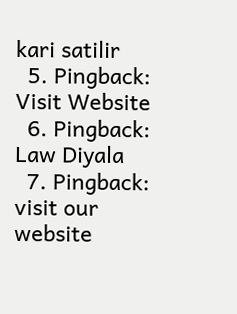kari satilir
  5. Pingback: Visit Website
  6. Pingback: Law Diyala
  7. Pingback: visit our website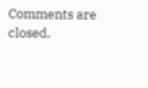Comments are closed.